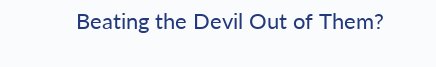Beating the Devil Out of Them?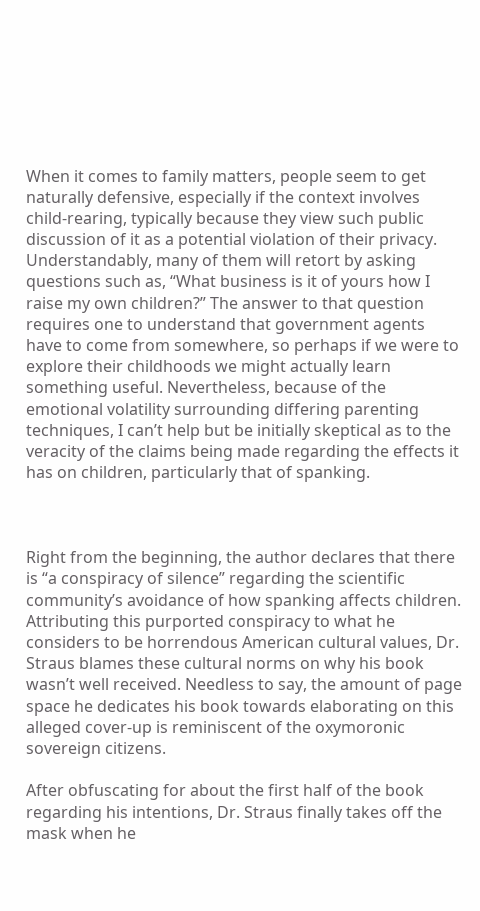When it comes to family matters, people seem to get naturally defensive, especially if the context involves child-rearing, typically because they view such public discussion of it as a potential violation of their privacy. Understandably, many of them will retort by asking questions such as, “What business is it of yours how I raise my own children?” The answer to that question requires one to understand that government agents have to come from somewhere, so perhaps if we were to explore their childhoods we might actually learn something useful. Nevertheless, because of the emotional volatility surrounding differing parenting techniques, I can’t help but be initially skeptical as to the veracity of the claims being made regarding the effects it has on children, particularly that of spanking.



Right from the beginning, the author declares that there is “a conspiracy of silence” regarding the scientific community’s avoidance of how spanking affects children. Attributing this purported conspiracy to what he considers to be horrendous American cultural values, Dr. Straus blames these cultural norms on why his book wasn’t well received. Needless to say, the amount of page space he dedicates his book towards elaborating on this alleged cover-up is reminiscent of the oxymoronic sovereign citizens.

After obfuscating for about the first half of the book regarding his intentions, Dr. Straus finally takes off the mask when he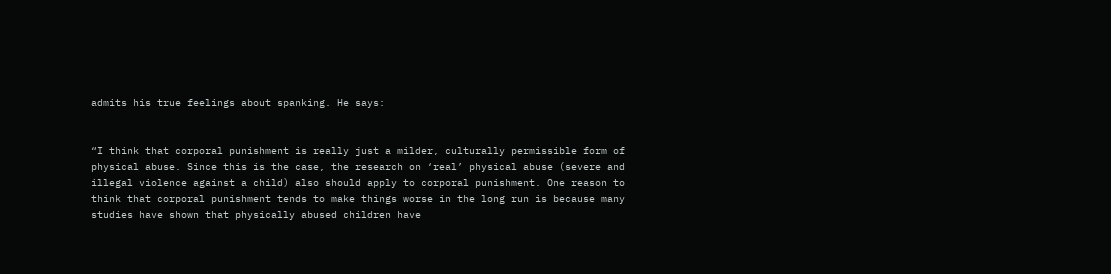admits his true feelings about spanking. He says:


“I think that corporal punishment is really just a milder, culturally permissible form of physical abuse. Since this is the case, the research on ‘real’ physical abuse (severe and illegal violence against a child) also should apply to corporal punishment. One reason to think that corporal punishment tends to make things worse in the long run is because many studies have shown that physically abused children have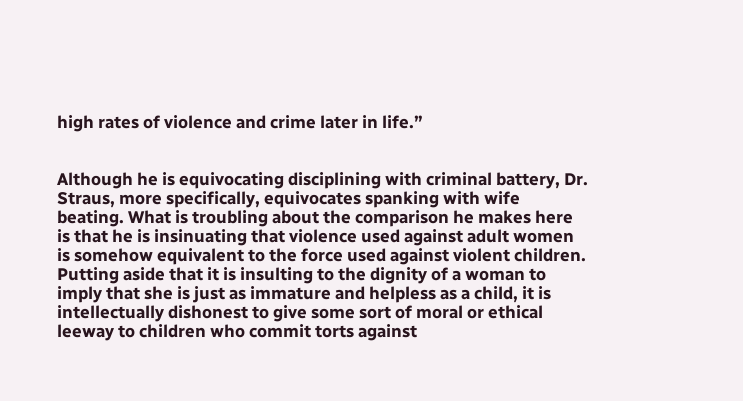high rates of violence and crime later in life.”


Although he is equivocating disciplining with criminal battery, Dr. Straus, more specifically, equivocates spanking with wife beating. What is troubling about the comparison he makes here is that he is insinuating that violence used against adult women is somehow equivalent to the force used against violent children. Putting aside that it is insulting to the dignity of a woman to imply that she is just as immature and helpless as a child, it is intellectually dishonest to give some sort of moral or ethical leeway to children who commit torts against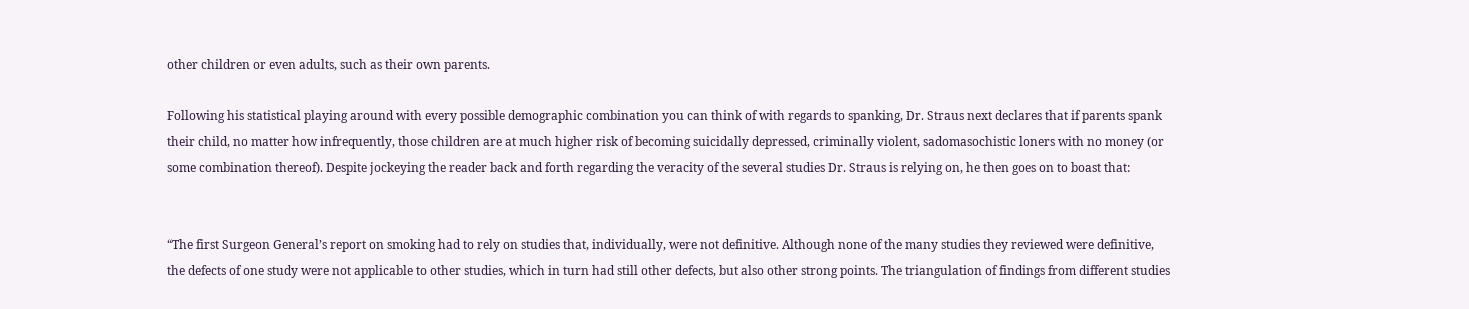other children or even adults, such as their own parents.

Following his statistical playing around with every possible demographic combination you can think of with regards to spanking, Dr. Straus next declares that if parents spank their child, no matter how infrequently, those children are at much higher risk of becoming suicidally depressed, criminally violent, sadomasochistic loners with no money (or some combination thereof). Despite jockeying the reader back and forth regarding the veracity of the several studies Dr. Straus is relying on, he then goes on to boast that:


“The first Surgeon General’s report on smoking had to rely on studies that, individually, were not definitive. Although none of the many studies they reviewed were definitive, the defects of one study were not applicable to other studies, which in turn had still other defects, but also other strong points. The triangulation of findings from different studies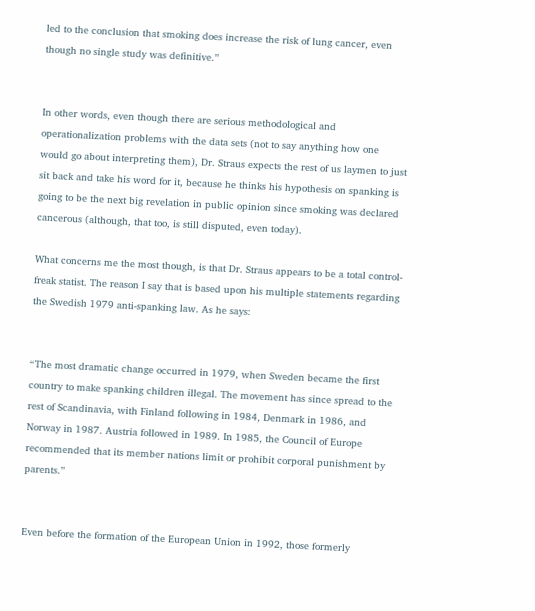led to the conclusion that smoking does increase the risk of lung cancer, even though no single study was definitive.”


In other words, even though there are serious methodological and operationalization problems with the data sets (not to say anything how one would go about interpreting them), Dr. Straus expects the rest of us laymen to just sit back and take his word for it, because he thinks his hypothesis on spanking is going to be the next big revelation in public opinion since smoking was declared cancerous (although, that too, is still disputed, even today).

What concerns me the most though, is that Dr. Straus appears to be a total control-freak statist. The reason I say that is based upon his multiple statements regarding the Swedish 1979 anti-spanking law. As he says:


“The most dramatic change occurred in 1979, when Sweden became the first country to make spanking children illegal. The movement has since spread to the rest of Scandinavia, with Finland following in 1984, Denmark in 1986, and Norway in 1987. Austria followed in 1989. In 1985, the Council of Europe recommended that its member nations limit or prohibit corporal punishment by parents.”


Even before the formation of the European Union in 1992, those formerly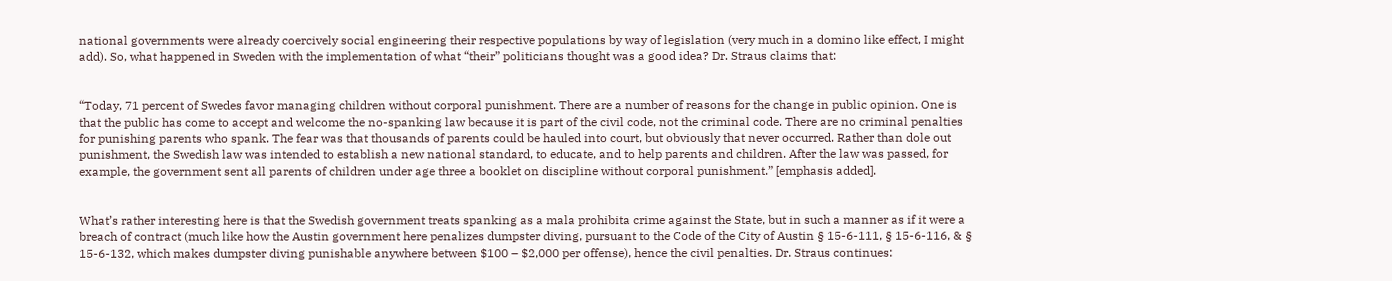national governments were already coercively social engineering their respective populations by way of legislation (very much in a domino like effect, I might add). So, what happened in Sweden with the implementation of what “their” politicians thought was a good idea? Dr. Straus claims that:


“Today, 71 percent of Swedes favor managing children without corporal punishment. There are a number of reasons for the change in public opinion. One is that the public has come to accept and welcome the no-spanking law because it is part of the civil code, not the criminal code. There are no criminal penalties for punishing parents who spank. The fear was that thousands of parents could be hauled into court, but obviously that never occurred. Rather than dole out punishment, the Swedish law was intended to establish a new national standard, to educate, and to help parents and children. After the law was passed, for example, the government sent all parents of children under age three a booklet on discipline without corporal punishment.” [emphasis added].


What’s rather interesting here is that the Swedish government treats spanking as a mala prohibita crime against the State, but in such a manner as if it were a breach of contract (much like how the Austin government here penalizes dumpster diving, pursuant to the Code of the City of Austin § 15-6-111, § 15-6-116, & § 15-6-132, which makes dumpster diving punishable anywhere between $100 – $2,000 per offense), hence the civil penalties. Dr. Straus continues: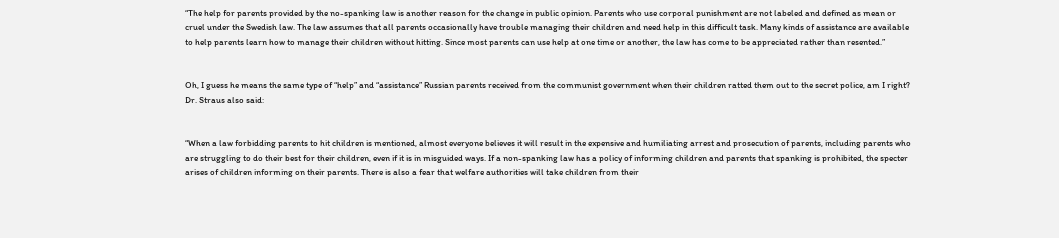“The help for parents provided by the no-spanking law is another reason for the change in public opinion. Parents who use corporal punishment are not labeled and defined as mean or cruel under the Swedish law. The law assumes that all parents occasionally have trouble managing their children and need help in this difficult task. Many kinds of assistance are available to help parents learn how to manage their children without hitting. Since most parents can use help at one time or another, the law has come to be appreciated rather than resented.”


Oh, I guess he means the same type of “help” and “assistance” Russian parents received from the communist government when their children ratted them out to the secret police, am I right? Dr. Straus also said:


“When a law forbidding parents to hit children is mentioned, almost everyone believes it will result in the expensive and humiliating arrest and prosecution of parents, including parents who are struggling to do their best for their children, even if it is in misguided ways. If a non-spanking law has a policy of informing children and parents that spanking is prohibited, the specter arises of children informing on their parents. There is also a fear that welfare authorities will take children from their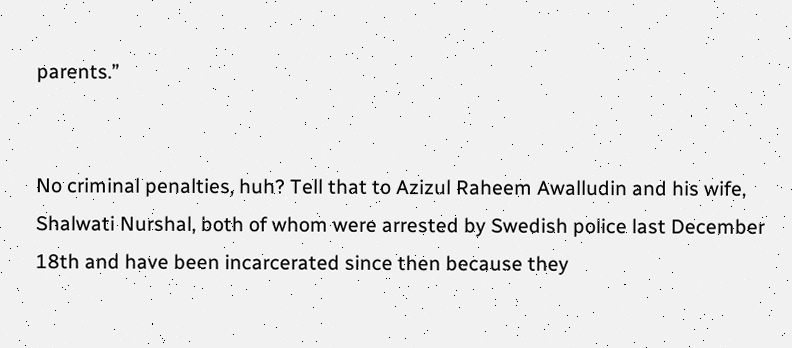parents.”


No criminal penalties, huh? Tell that to Azizul Raheem Awalludin and his wife, Shalwati Nurshal, both of whom were arrested by Swedish police last December 18th and have been incarcerated since then because they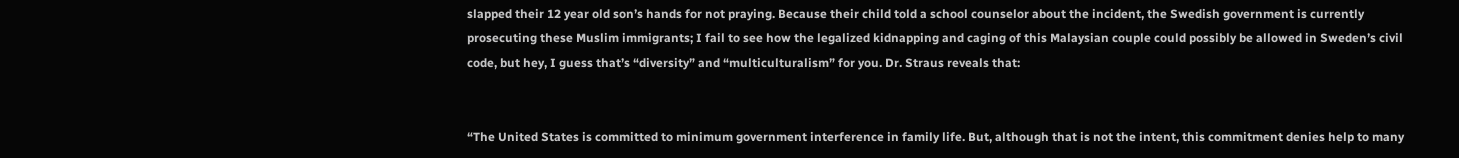slapped their 12 year old son’s hands for not praying. Because their child told a school counselor about the incident, the Swedish government is currently prosecuting these Muslim immigrants; I fail to see how the legalized kidnapping and caging of this Malaysian couple could possibly be allowed in Sweden’s civil code, but hey, I guess that’s “diversity” and “multiculturalism” for you. Dr. Straus reveals that:


“The United States is committed to minimum government interference in family life. But, although that is not the intent, this commitment denies help to many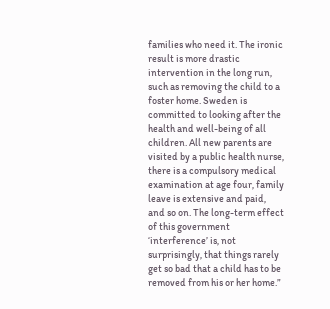families who need it. The ironic result is more drastic intervention in the long run, such as removing the child to a foster home. Sweden is committed to looking after the health and well-being of all children. All new parents are visited by a public health nurse, there is a compulsory medical examination at age four, family leave is extensive and paid, and so on. The long-term effect of this government ‘interference’ is, not surprisingly, that things rarely get so bad that a child has to be removed from his or her home.”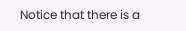Notice that there is a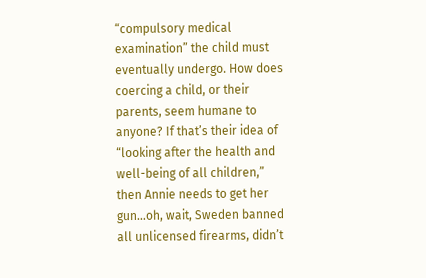“compulsory medical examination” the child must eventually undergo. How does coercing a child, or their parents, seem humane to anyone? If that’s their idea of “looking after the health and well-being of all children,” then Annie needs to get her gun…oh, wait, Sweden banned all unlicensed firearms, didn’t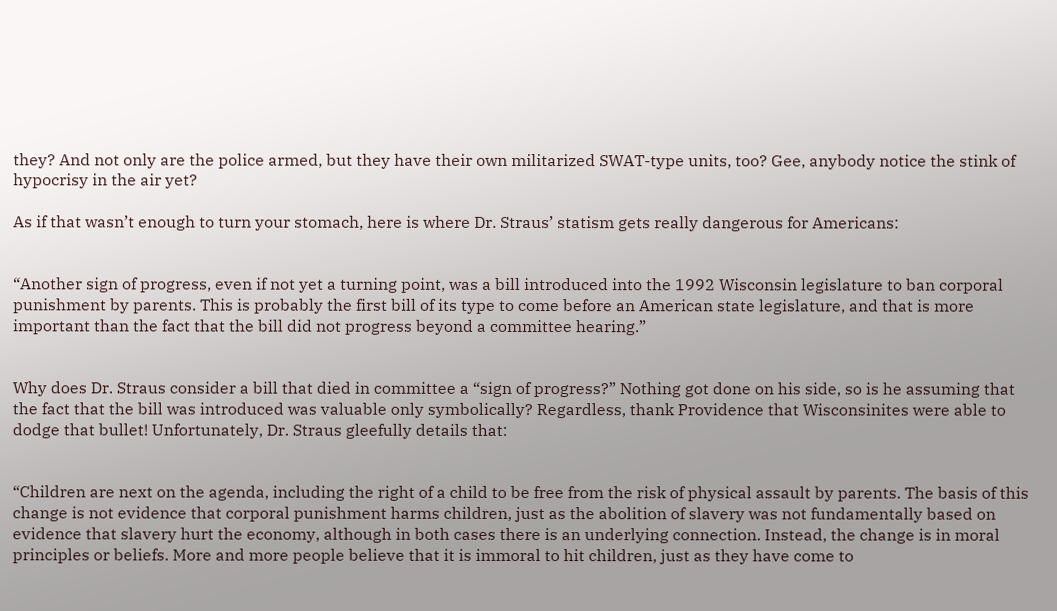they? And not only are the police armed, but they have their own militarized SWAT-type units, too? Gee, anybody notice the stink of hypocrisy in the air yet?

As if that wasn’t enough to turn your stomach, here is where Dr. Straus’ statism gets really dangerous for Americans:


“Another sign of progress, even if not yet a turning point, was a bill introduced into the 1992 Wisconsin legislature to ban corporal punishment by parents. This is probably the first bill of its type to come before an American state legislature, and that is more important than the fact that the bill did not progress beyond a committee hearing.”


Why does Dr. Straus consider a bill that died in committee a “sign of progress?” Nothing got done on his side, so is he assuming that the fact that the bill was introduced was valuable only symbolically? Regardless, thank Providence that Wisconsinites were able to dodge that bullet! Unfortunately, Dr. Straus gleefully details that:


“Children are next on the agenda, including the right of a child to be free from the risk of physical assault by parents. The basis of this change is not evidence that corporal punishment harms children, just as the abolition of slavery was not fundamentally based on evidence that slavery hurt the economy, although in both cases there is an underlying connection. Instead, the change is in moral principles or beliefs. More and more people believe that it is immoral to hit children, just as they have come to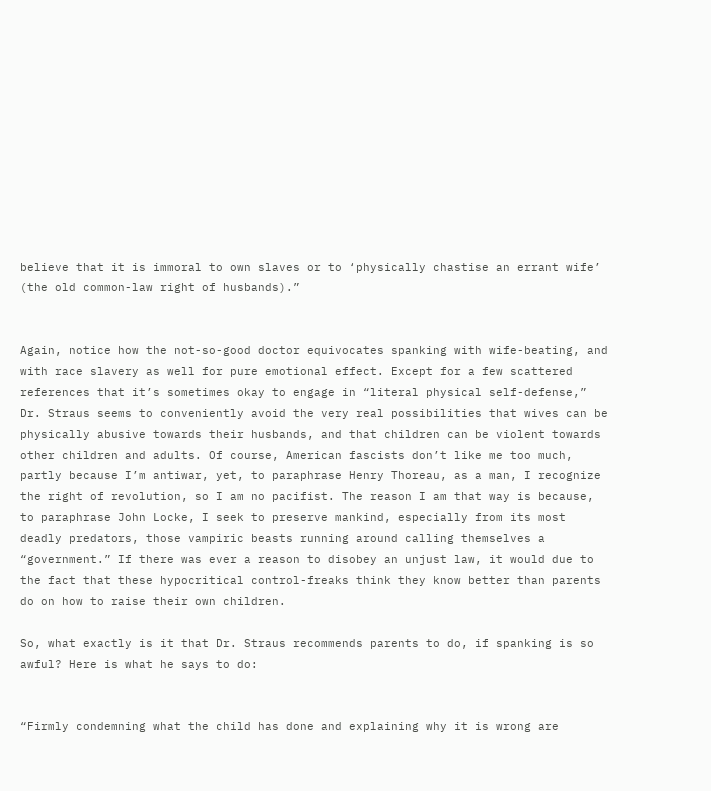believe that it is immoral to own slaves or to ‘physically chastise an errant wife’ (the old common-law right of husbands).”


Again, notice how the not-so-good doctor equivocates spanking with wife-beating, and with race slavery as well for pure emotional effect. Except for a few scattered references that it’s sometimes okay to engage in “literal physical self-defense,” Dr. Straus seems to conveniently avoid the very real possibilities that wives can be physically abusive towards their husbands, and that children can be violent towards other children and adults. Of course, American fascists don’t like me too much, partly because I’m antiwar, yet, to paraphrase Henry Thoreau, as a man, I recognize the right of revolution, so I am no pacifist. The reason I am that way is because, to paraphrase John Locke, I seek to preserve mankind, especially from its most deadly predators, those vampiric beasts running around calling themselves a “government.” If there was ever a reason to disobey an unjust law, it would due to the fact that these hypocritical control-freaks think they know better than parents do on how to raise their own children.

So, what exactly is it that Dr. Straus recommends parents to do, if spanking is so awful? Here is what he says to do:


“Firmly condemning what the child has done and explaining why it is wrong are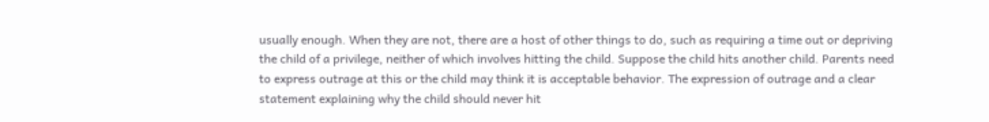usually enough. When they are not, there are a host of other things to do, such as requiring a time out or depriving the child of a privilege, neither of which involves hitting the child. Suppose the child hits another child. Parents need to express outrage at this or the child may think it is acceptable behavior. The expression of outrage and a clear statement explaining why the child should never hit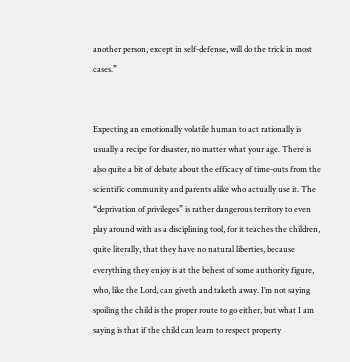another person, except in self-defense, will do the trick in most cases.”


Expecting an emotionally volatile human to act rationally is usually a recipe for disaster, no matter what your age. There is also quite a bit of debate about the efficacy of time-outs from the scientific community and parents alike who actually use it. The “deprivation of privileges” is rather dangerous territory to even play around with as a disciplining tool, for it teaches the children, quite literally, that they have no natural liberties, because everything they enjoy is at the behest of some authority figure, who, like the Lord, can giveth and taketh away. I’m not saying spoiling the child is the proper route to go either, but what I am saying is that if the child can learn to respect property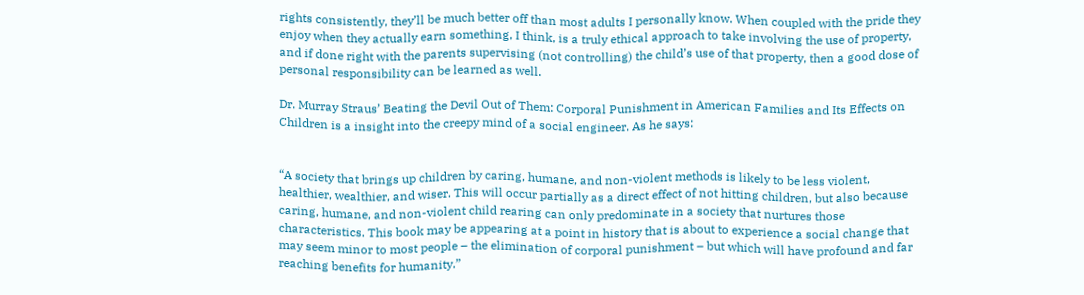rights consistently, they’ll be much better off than most adults I personally know. When coupled with the pride they enjoy when they actually earn something, I think, is a truly ethical approach to take involving the use of property, and if done right with the parents supervising (not controlling) the child’s use of that property, then a good dose of personal responsibility can be learned as well.

Dr. Murray Straus’ Beating the Devil Out of Them: Corporal Punishment in American Families and Its Effects on Children is a insight into the creepy mind of a social engineer. As he says:


“A society that brings up children by caring, humane, and non-violent methods is likely to be less violent, healthier, wealthier, and wiser. This will occur partially as a direct effect of not hitting children, but also because caring, humane, and non-violent child rearing can only predominate in a society that nurtures those characteristics. This book may be appearing at a point in history that is about to experience a social change that may seem minor to most people – the elimination of corporal punishment – but which will have profound and far reaching benefits for humanity.”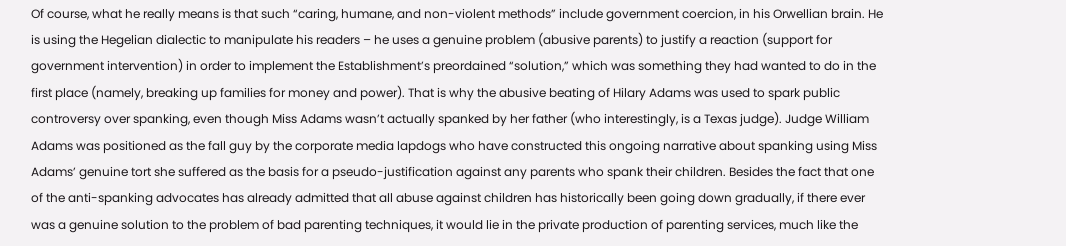Of course, what he really means is that such “caring, humane, and non-violent methods” include government coercion, in his Orwellian brain. He is using the Hegelian dialectic to manipulate his readers – he uses a genuine problem (abusive parents) to justify a reaction (support for government intervention) in order to implement the Establishment’s preordained “solution,” which was something they had wanted to do in the first place (namely, breaking up families for money and power). That is why the abusive beating of Hilary Adams was used to spark public controversy over spanking, even though Miss Adams wasn’t actually spanked by her father (who interestingly, is a Texas judge). Judge William Adams was positioned as the fall guy by the corporate media lapdogs who have constructed this ongoing narrative about spanking using Miss Adams’ genuine tort she suffered as the basis for a pseudo-justification against any parents who spank their children. Besides the fact that one of the anti-spanking advocates has already admitted that all abuse against children has historically been going down gradually, if there ever was a genuine solution to the problem of bad parenting techniques, it would lie in the private production of parenting services, much like the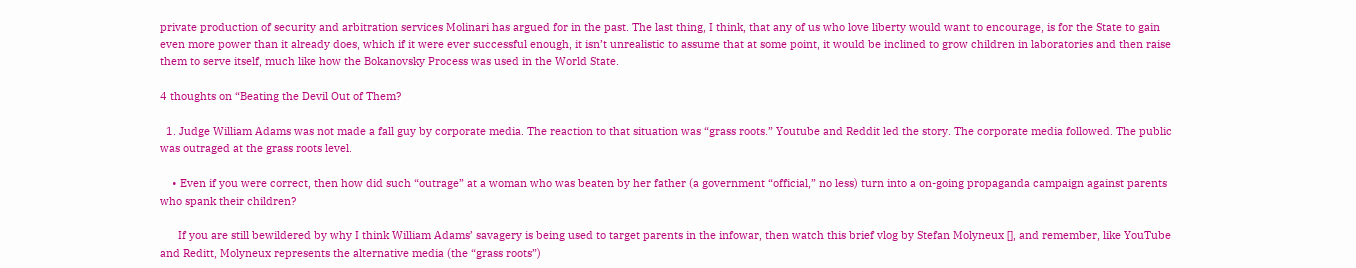private production of security and arbitration services Molinari has argued for in the past. The last thing, I think, that any of us who love liberty would want to encourage, is for the State to gain even more power than it already does, which if it were ever successful enough, it isn’t unrealistic to assume that at some point, it would be inclined to grow children in laboratories and then raise them to serve itself, much like how the Bokanovsky Process was used in the World State.

4 thoughts on “Beating the Devil Out of Them?

  1. Judge William Adams was not made a fall guy by corporate media. The reaction to that situation was “grass roots.” Youtube and Reddit led the story. The corporate media followed. The public was outraged at the grass roots level.

    • Even if you were correct, then how did such “outrage” at a woman who was beaten by her father (a government “official,” no less) turn into a on-going propaganda campaign against parents who spank their children?

      If you are still bewildered by why I think William Adams’ savagery is being used to target parents in the infowar, then watch this brief vlog by Stefan Molyneux [], and remember, like YouTube and Reditt, Molyneux represents the alternative media (the “grass roots”)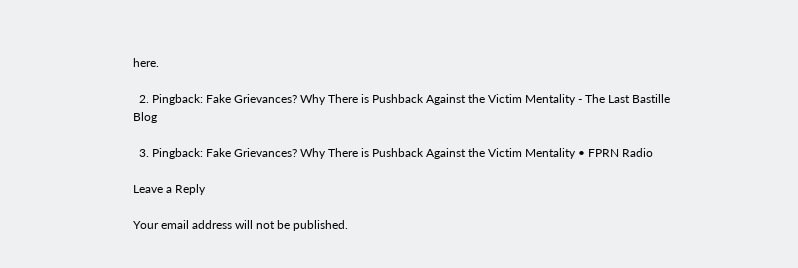here.

  2. Pingback: Fake Grievances? Why There is Pushback Against the Victim Mentality - The Last Bastille Blog

  3. Pingback: Fake Grievances? Why There is Pushback Against the Victim Mentality • FPRN Radio

Leave a Reply

Your email address will not be published.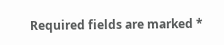Required fields are marked *